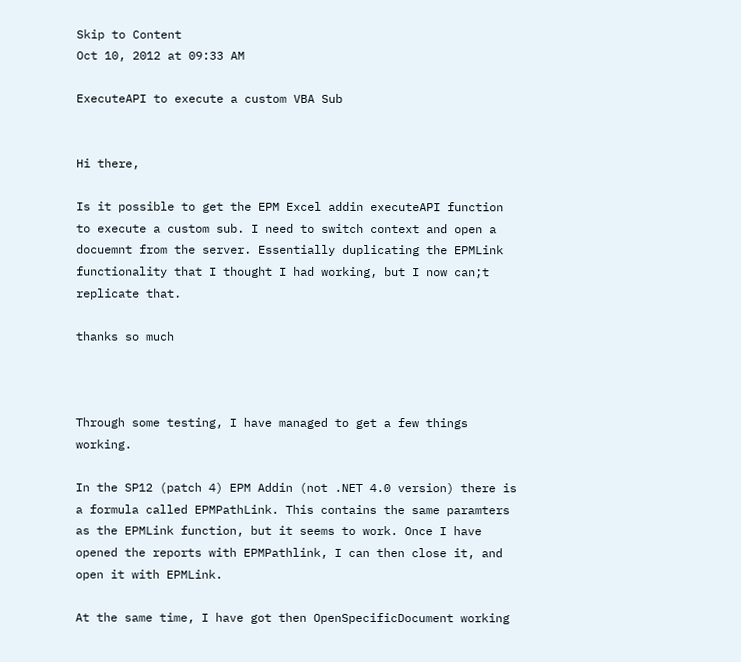Skip to Content
Oct 10, 2012 at 09:33 AM

ExecuteAPI to execute a custom VBA Sub


Hi there,

Is it possible to get the EPM Excel addin executeAPI function to execute a custom sub. I need to switch context and open a docuemnt from the server. Essentially duplicating the EPMLink functionality that I thought I had working, but I now can;t replicate that.

thanks so much



Through some testing, I have managed to get a few things working.

In the SP12 (patch 4) EPM Addin (not .NET 4.0 version) there is a formula called EPMPathLink. This contains the same paramters as the EPMLink function, but it seems to work. Once I have opened the reports with EPMPathlink, I can then close it, and open it with EPMLink.

At the same time, I have got then OpenSpecificDocument working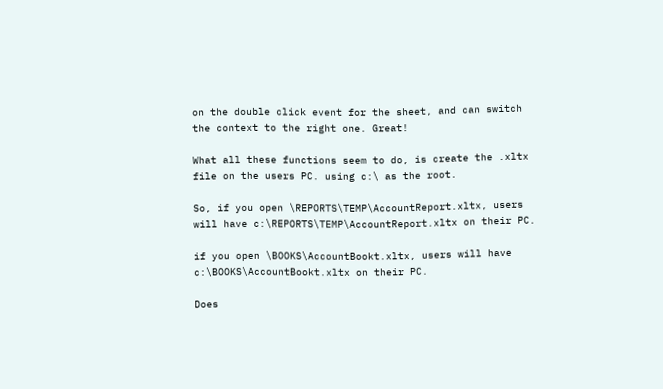on the double click event for the sheet, and can switch the context to the right one. Great!

What all these functions seem to do, is create the .xltx file on the users PC. using c:\ as the root.

So, if you open \REPORTS\TEMP\AccountReport.xltx, users will have c:\REPORTS\TEMP\AccountReport.xltx on their PC.

if you open \BOOKS\AccountBookt.xltx, users will have c:\BOOKS\AccountBookt.xltx on their PC.

Does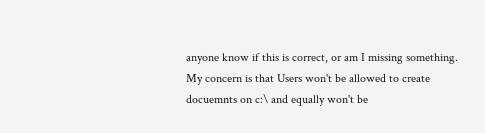anyone know if this is correct, or am I missing something. My concern is that Users won't be allowed to create docuemnts on c:\ and equally won't be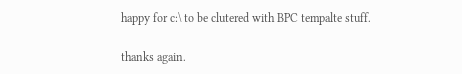happy for c:\ to be clutered with BPC tempalte stuff.

thanks again.